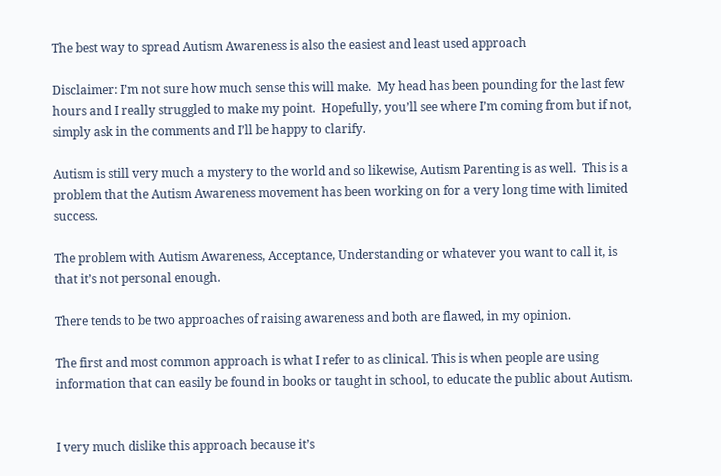The best way to spread Autism Awareness is also the easiest and least used approach

Disclaimer: I’m not sure how much sense this will make.  My head has been pounding for the last few hours and I really struggled to make my point.  Hopefully, you’ll see where I’m coming from but if not, simply ask in the comments and I’ll be happy to clarify.

Autism is still very much a mystery to the world and so likewise, Autism Parenting is as well.  This is a problem that the Autism Awareness movement has been working on for a very long time with limited success.

The problem with Autism Awareness, Acceptance, Understanding or whatever you want to call it, is that it’s not personal enough.

There tends to be two approaches of raising awareness and both are flawed, in my opinion.

The first and most common approach is what I refer to as clinical. This is when people are using information that can easily be found in books or taught in school, to educate the public about Autism.


I very much dislike this approach because it’s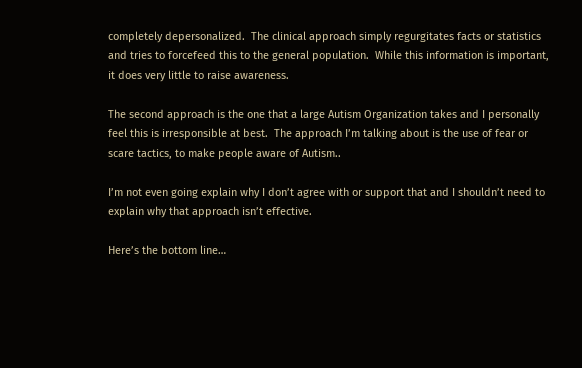completely depersonalized.  The clinical approach simply regurgitates facts or statistics and tries to forcefeed this to the general population.  While this information is important, it does very little to raise awareness.

The second approach is the one that a large Autism Organization takes and I personally feel this is irresponsible at best.  The approach I’m talking about is the use of fear or scare tactics, to make people aware of Autism..

I’m not even going explain why I don’t agree with or support that and I shouldn’t need to explain why that approach isn’t effective.

Here’s the bottom line…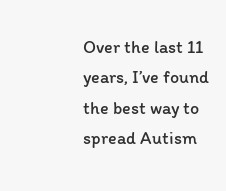Over the last 11 years, I’ve found the best way to spread Autism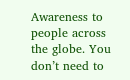Awareness to people across the globe. You don’t need to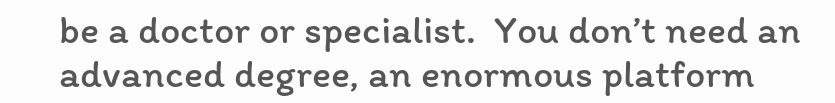be a doctor or specialist.  You don’t need an advanced degree, an enormous platform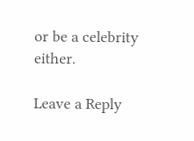or be a celebrity either.

Leave a Reply